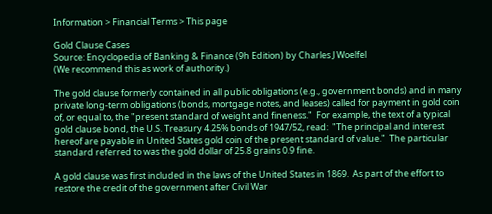Information > Financial Terms > This page

Gold Clause Cases
Source: Encyclopedia of Banking & Finance (9h Edition) by Charles J Woelfel
(We recommend this as work of authority.)

The gold clause formerly contained in all public obligations (e.g., government bonds) and in many private long-term obligations (bonds, mortgage notes, and leases) called for payment in gold coin of, or equal to, the "present standard of weight and fineness."  For example, the text of a typical gold clause bond, the U.S. Treasury 4.25% bonds of 1947/52, read:  "The principal and interest hereof are payable in United States gold coin of the present standard of value."  The particular standard referred to was the gold dollar of 25.8 grains 0.9 fine.

A gold clause was first included in the laws of the United States in 1869.  As part of the effort to restore the credit of the government after Civil War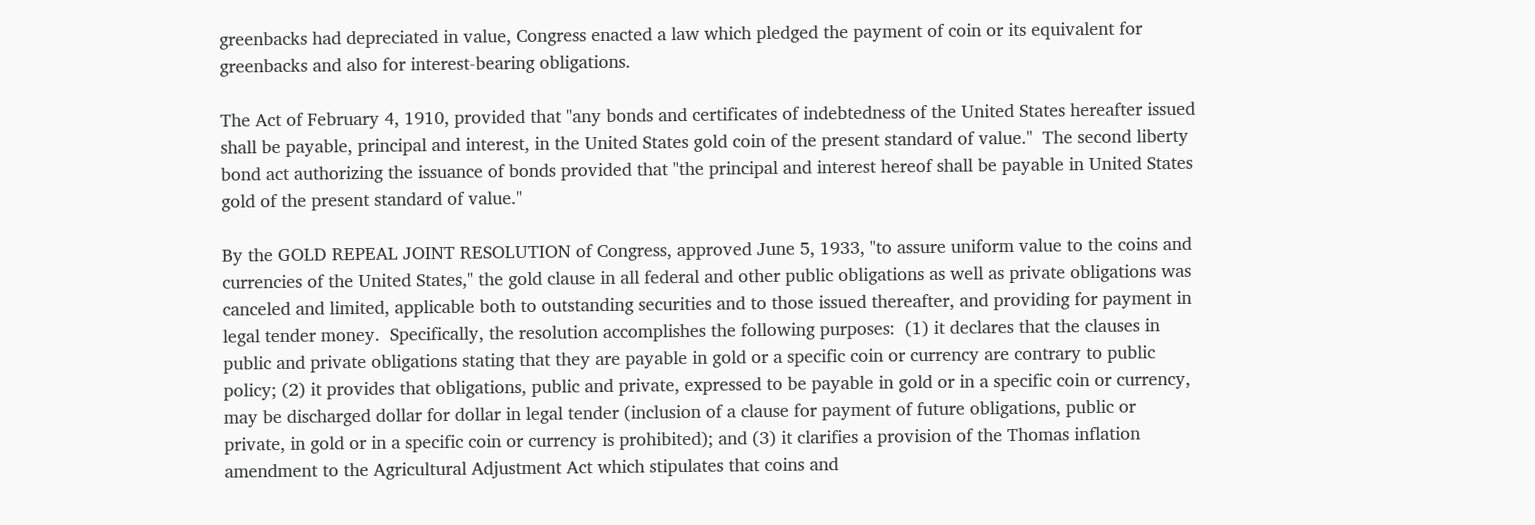greenbacks had depreciated in value, Congress enacted a law which pledged the payment of coin or its equivalent for greenbacks and also for interest-bearing obligations.

The Act of February 4, 1910, provided that "any bonds and certificates of indebtedness of the United States hereafter issued shall be payable, principal and interest, in the United States gold coin of the present standard of value."  The second liberty bond act authorizing the issuance of bonds provided that "the principal and interest hereof shall be payable in United States gold of the present standard of value."

By the GOLD REPEAL JOINT RESOLUTION of Congress, approved June 5, 1933, "to assure uniform value to the coins and currencies of the United States," the gold clause in all federal and other public obligations as well as private obligations was canceled and limited, applicable both to outstanding securities and to those issued thereafter, and providing for payment in legal tender money.  Specifically, the resolution accomplishes the following purposes:  (1) it declares that the clauses in public and private obligations stating that they are payable in gold or a specific coin or currency are contrary to public policy; (2) it provides that obligations, public and private, expressed to be payable in gold or in a specific coin or currency, may be discharged dollar for dollar in legal tender (inclusion of a clause for payment of future obligations, public or private, in gold or in a specific coin or currency is prohibited); and (3) it clarifies a provision of the Thomas inflation amendment to the Agricultural Adjustment Act which stipulates that coins and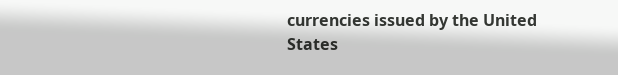currencies issued by the United States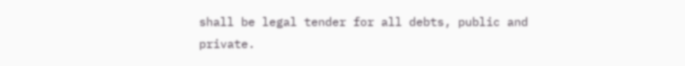shall be legal tender for all debts, public and private.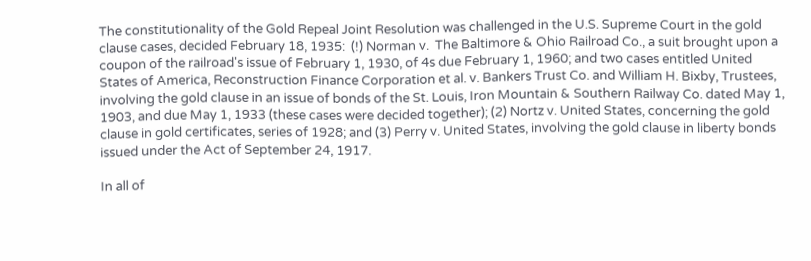The constitutionality of the Gold Repeal Joint Resolution was challenged in the U.S. Supreme Court in the gold clause cases, decided February 18, 1935:  (!) Norman v.  The Baltimore & Ohio Railroad Co., a suit brought upon a coupon of the railroad's issue of February 1, 1930, of 4s due February 1, 1960; and two cases entitled United States of America, Reconstruction Finance Corporation et al. v. Bankers Trust Co. and William H. Bixby, Trustees, involving the gold clause in an issue of bonds of the St. Louis, Iron Mountain & Southern Railway Co. dated May 1, 1903, and due May 1, 1933 (these cases were decided together); (2) Nortz v. United States, concerning the gold clause in gold certificates, series of 1928; and (3) Perry v. United States, involving the gold clause in liberty bonds issued under the Act of September 24, 1917.

In all of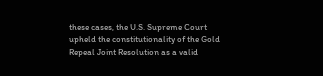these cases, the U.S. Supreme Court upheld the constitutionality of the Gold Repeal Joint Resolution as a valid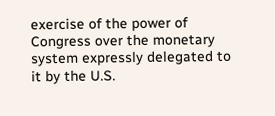exercise of the power of Congress over the monetary system expressly delegated to it by the U.S.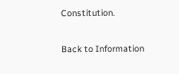Constitution.

Back to Information